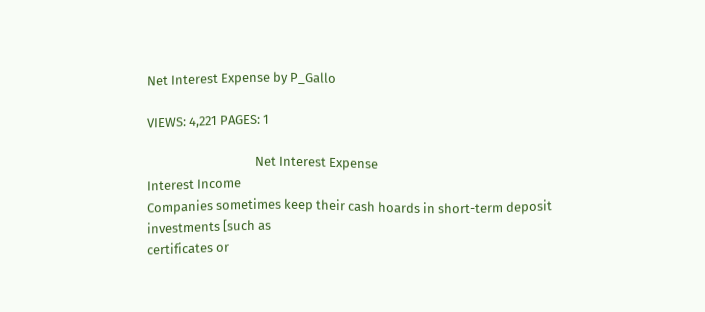Net Interest Expense by P_Gallo

VIEWS: 4,221 PAGES: 1

                                    Net Interest Expense
Interest Income
Companies sometimes keep their cash hoards in short-term deposit investments [such as
certificates or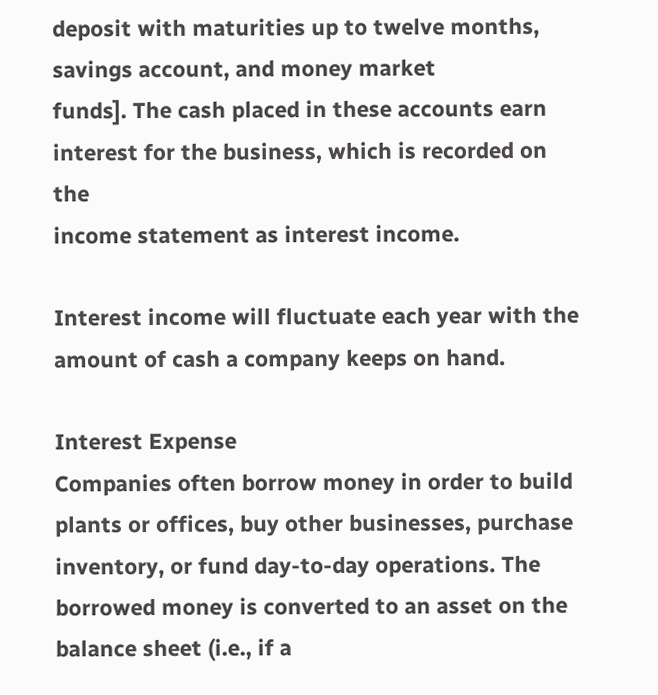deposit with maturities up to twelve months, savings account, and money market
funds]. The cash placed in these accounts earn interest for the business, which is recorded on the
income statement as interest income.

Interest income will fluctuate each year with the amount of cash a company keeps on hand.

Interest Expense
Companies often borrow money in order to build plants or offices, buy other businesses, purchase
inventory, or fund day-to-day operations. The borrowed money is converted to an asset on the
balance sheet (i.e., if a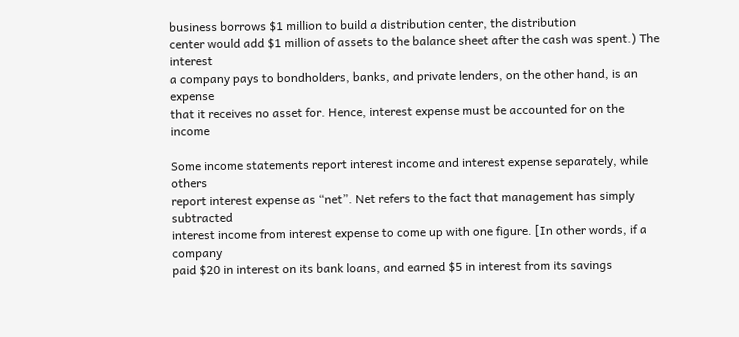business borrows $1 million to build a distribution center, the distribution
center would add $1 million of assets to the balance sheet after the cash was spent.) The interest
a company pays to bondholders, banks, and private lenders, on the other hand, is an expense
that it receives no asset for. Hence, interest expense must be accounted for on the income

Some income statements report interest income and interest expense separately, while others
report interest expense as “net”. Net refers to the fact that management has simply subtracted
interest income from interest expense to come up with one figure. [In other words, if a company
paid $20 in interest on its bank loans, and earned $5 in interest from its savings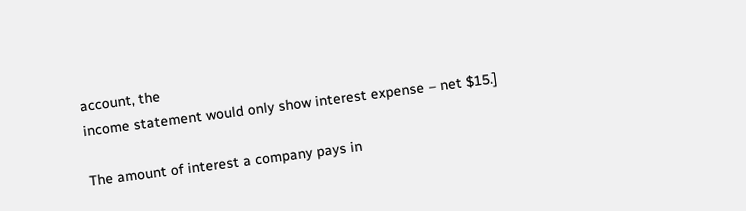account, the
income statement would only show interest expense – net $15.]

The amount of interest a company pays in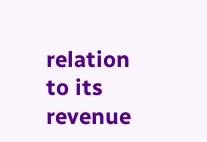relation to its revenue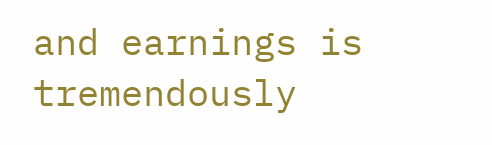and earnings is tremendously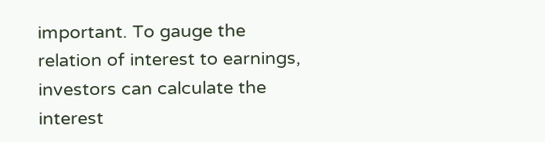important. To gauge the relation of interest to earnings, investors can calculate the interest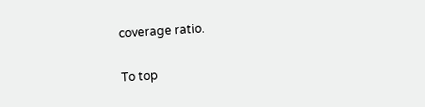coverage ratio.

To top